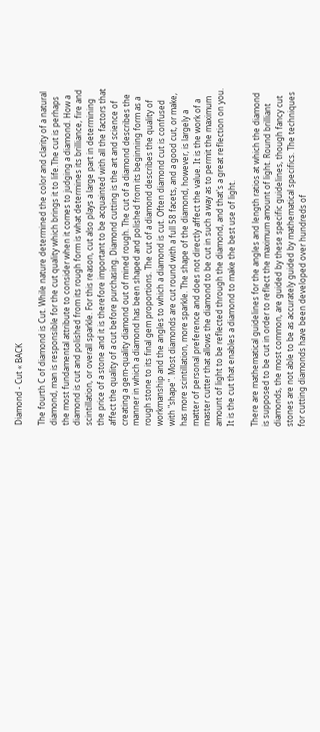Diamond - Cut « BACK

The fourth C of diamond is Cut. While nature determined the color and clarity of a natural diamond, man is responsible for the cut quality which brings it to life.The cut is perhaps the most fundamental attribute to consider when it comes to judging a diamond. How a diamond is cut and polished from its rough form is what determines its brilliance, fire and scintillation, or overall sparkle. For this reason, cut also plays a large part in determining the price of a stone and it is therefore important to be acquainted with all the factors that affect the quality of a cut before purchasing. Diamond cutting is the art and science of creating a gem-quality diamond out of mined rough. The cut of a diamond describes the manner in which a diamond has been shaped and polished from its beginning form as a rough stone to its final gem proportions. The cut of a diamond describes the quality of workmanship and the angles to which a diamond is cut. Often diamond cut is confused with "shape". Most diamonds are cut round with a full 58 facets, and a good cut, or make, has more scintillation, more sparkle. The shape of the diamond, however, is largely a matter of personal preference and does not directly affect the value. It is the work of a master cutter that allows the diamond to be cut in such a way as to permit the maximum amount of light to be reflected through the diamond, and that's a great reflection on you. It is the cut that enables a diamond to make the best use of light.

There are mathematical guidelines for the angles and length ratios at which the diamond is supposed to be cut in order to reflect the maximum amount of light. Round brilliant diamonds, the most common, are guided by these specific guidelines, though fancy cut stones are not able to be as accurately guided by mathematical specifics. The techniques for cutting diamonds have been developed over hundreds of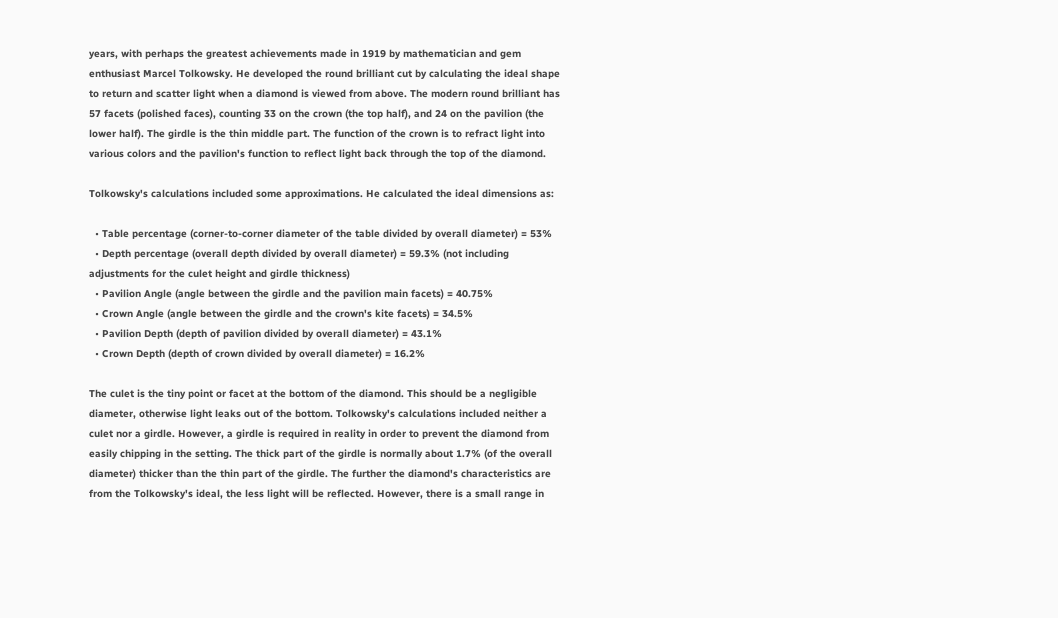years, with perhaps the greatest achievements made in 1919 by mathematician and gem enthusiast Marcel Tolkowsky. He developed the round brilliant cut by calculating the ideal shape to return and scatter light when a diamond is viewed from above. The modern round brilliant has 57 facets (polished faces), counting 33 on the crown (the top half), and 24 on the pavilion (the lower half). The girdle is the thin middle part. The function of the crown is to refract light into various colors and the pavilion's function to reflect light back through the top of the diamond.

Tolkowsky's calculations included some approximations. He calculated the ideal dimensions as:

  • Table percentage (corner-to-corner diameter of the table divided by overall diameter) = 53%
  • Depth percentage (overall depth divided by overall diameter) = 59.3% (not including adjustments for the culet height and girdle thickness)
  • Pavilion Angle (angle between the girdle and the pavilion main facets) = 40.75%
  • Crown Angle (angle between the girdle and the crown's kite facets) = 34.5%
  • Pavilion Depth (depth of pavilion divided by overall diameter) = 43.1%
  • Crown Depth (depth of crown divided by overall diameter) = 16.2%

The culet is the tiny point or facet at the bottom of the diamond. This should be a negligible diameter, otherwise light leaks out of the bottom. Tolkowsky's calculations included neither a culet nor a girdle. However, a girdle is required in reality in order to prevent the diamond from easily chipping in the setting. The thick part of the girdle is normally about 1.7% (of the overall diameter) thicker than the thin part of the girdle. The further the diamond's characteristics are from the Tolkowsky's ideal, the less light will be reflected. However, there is a small range in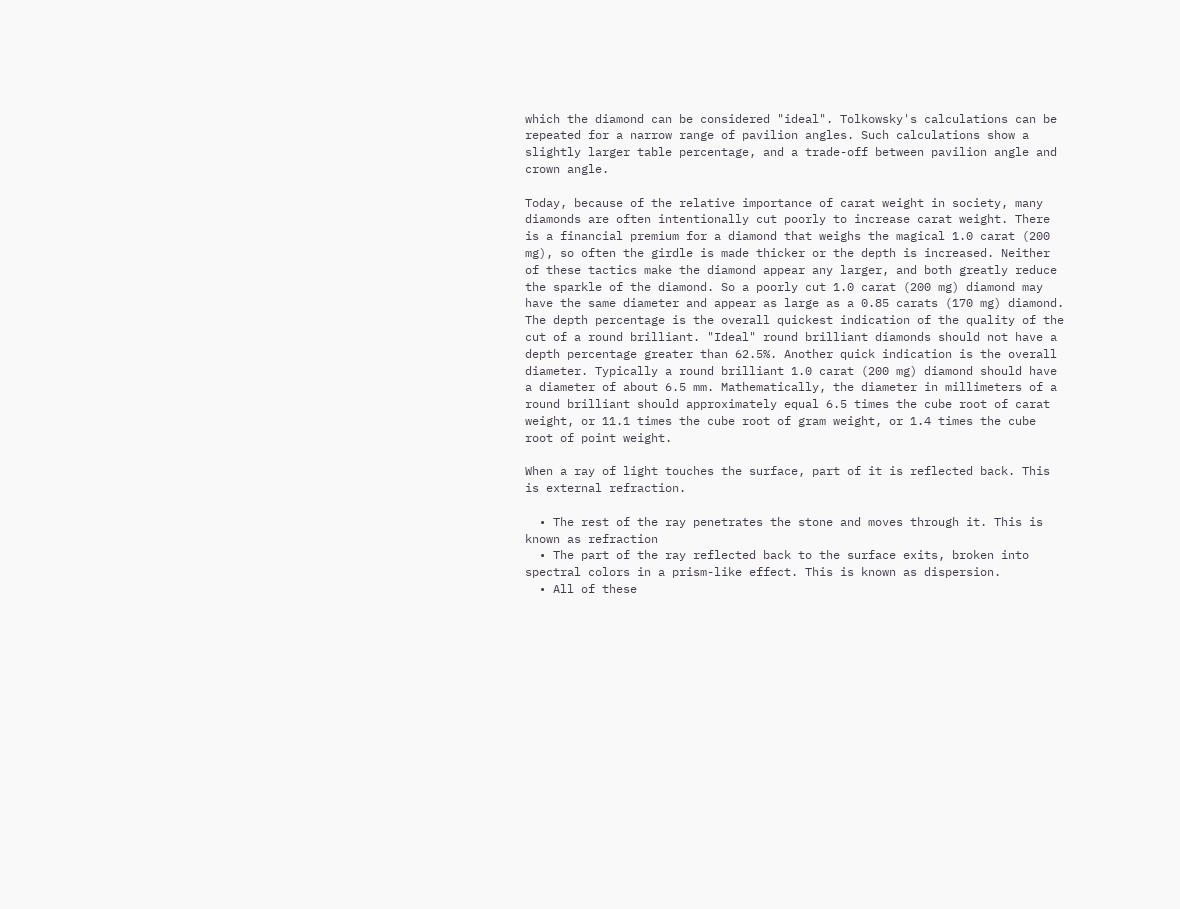which the diamond can be considered "ideal". Tolkowsky's calculations can be repeated for a narrow range of pavilion angles. Such calculations show a slightly larger table percentage, and a trade-off between pavilion angle and crown angle.

Today, because of the relative importance of carat weight in society, many diamonds are often intentionally cut poorly to increase carat weight. There is a financial premium for a diamond that weighs the magical 1.0 carat (200 mg), so often the girdle is made thicker or the depth is increased. Neither of these tactics make the diamond appear any larger, and both greatly reduce the sparkle of the diamond. So a poorly cut 1.0 carat (200 mg) diamond may have the same diameter and appear as large as a 0.85 carats (170 mg) diamond. The depth percentage is the overall quickest indication of the quality of the cut of a round brilliant. "Ideal" round brilliant diamonds should not have a depth percentage greater than 62.5%. Another quick indication is the overall diameter. Typically a round brilliant 1.0 carat (200 mg) diamond should have a diameter of about 6.5 mm. Mathematically, the diameter in millimeters of a round brilliant should approximately equal 6.5 times the cube root of carat weight, or 11.1 times the cube root of gram weight, or 1.4 times the cube root of point weight.

When a ray of light touches the surface, part of it is reflected back. This is external refraction.

  • The rest of the ray penetrates the stone and moves through it. This is known as refraction
  • The part of the ray reflected back to the surface exits, broken into spectral colors in a prism-like effect. This is known as dispersion.
  • All of these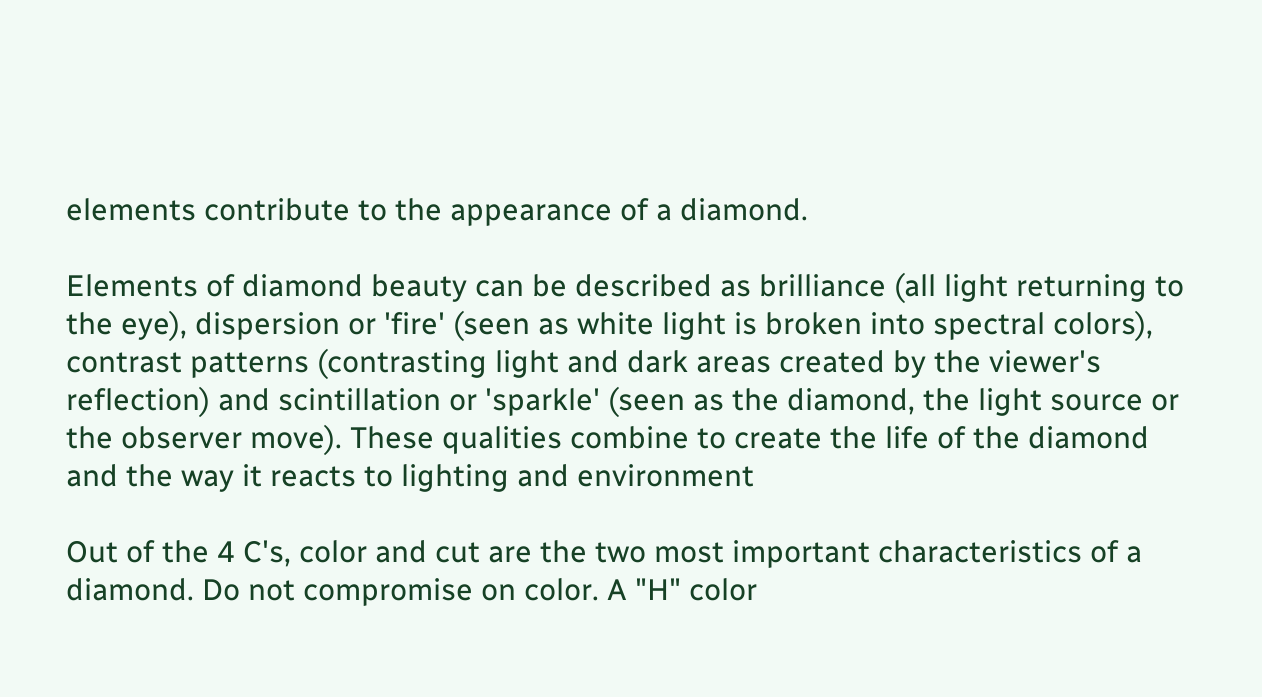elements contribute to the appearance of a diamond.

Elements of diamond beauty can be described as brilliance (all light returning to the eye), dispersion or 'fire' (seen as white light is broken into spectral colors), contrast patterns (contrasting light and dark areas created by the viewer's reflection) and scintillation or 'sparkle' (seen as the diamond, the light source or the observer move). These qualities combine to create the life of the diamond and the way it reacts to lighting and environment

Out of the 4 C's, color and cut are the two most important characteristics of a diamond. Do not compromise on color. A "H" color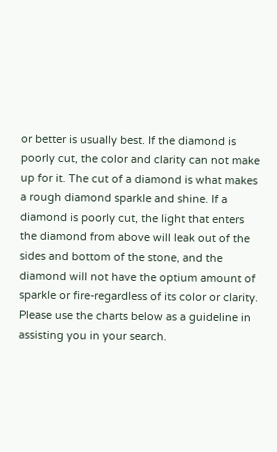or better is usually best. If the diamond is poorly cut, the color and clarity can not make up for it. The cut of a diamond is what makes a rough diamond sparkle and shine. If a diamond is poorly cut, the light that enters the diamond from above will leak out of the sides and bottom of the stone, and the diamond will not have the optium amount of sparkle or fire-regardless of its color or clarity. Please use the charts below as a guideline in assisting you in your search.